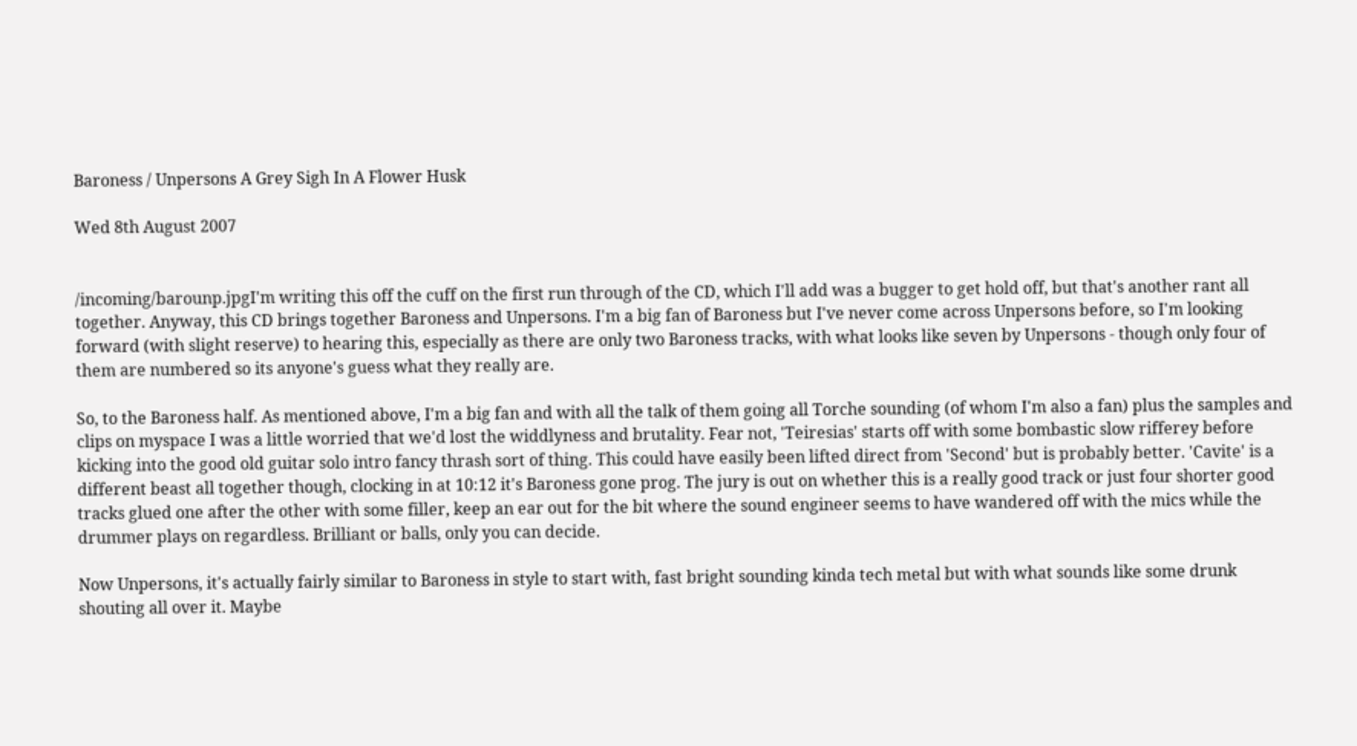Baroness / Unpersons A Grey Sigh In A Flower Husk

Wed 8th August 2007


/incoming/barounp.jpgI'm writing this off the cuff on the first run through of the CD, which I'll add was a bugger to get hold off, but that's another rant all together. Anyway, this CD brings together Baroness and Unpersons. I'm a big fan of Baroness but I've never come across Unpersons before, so I'm looking forward (with slight reserve) to hearing this, especially as there are only two Baroness tracks, with what looks like seven by Unpersons - though only four of them are numbered so its anyone's guess what they really are.

So, to the Baroness half. As mentioned above, I'm a big fan and with all the talk of them going all Torche sounding (of whom I'm also a fan) plus the samples and clips on myspace I was a little worried that we'd lost the widdlyness and brutality. Fear not, 'Teiresias' starts off with some bombastic slow rifferey before kicking into the good old guitar solo intro fancy thrash sort of thing. This could have easily been lifted direct from 'Second' but is probably better. 'Cavite' is a different beast all together though, clocking in at 10:12 it's Baroness gone prog. The jury is out on whether this is a really good track or just four shorter good tracks glued one after the other with some filler, keep an ear out for the bit where the sound engineer seems to have wandered off with the mics while the drummer plays on regardless. Brilliant or balls, only you can decide.

Now Unpersons, it's actually fairly similar to Baroness in style to start with, fast bright sounding kinda tech metal but with what sounds like some drunk shouting all over it. Maybe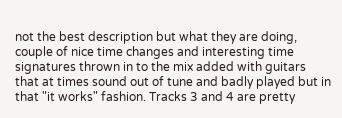not the best description but what they are doing, couple of nice time changes and interesting time signatures thrown in to the mix added with guitars that at times sound out of tune and badly played but in that "it works" fashion. Tracks 3 and 4 are pretty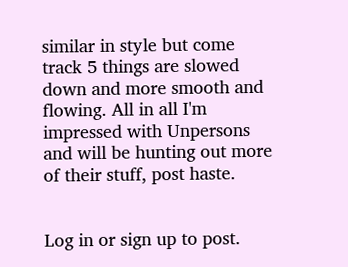similar in style but come track 5 things are slowed down and more smooth and flowing. All in all I'm impressed with Unpersons and will be hunting out more of their stuff, post haste.


Log in or sign up to post.